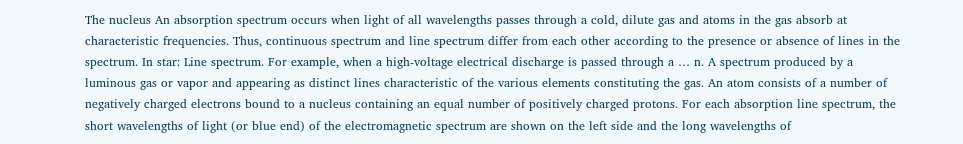The nucleus An absorption spectrum occurs when light of all wavelengths passes through a cold, dilute gas and atoms in the gas absorb at characteristic frequencies. Thus, continuous spectrum and line spectrum differ from each other according to the presence or absence of lines in the spectrum. In star: Line spectrum. For example, when a high-voltage electrical discharge is passed through a … n. A spectrum produced by a luminous gas or vapor and appearing as distinct lines characteristic of the various elements constituting the gas. An atom consists of a number of negatively charged electrons bound to a nucleus containing an equal number of positively charged protons. For each absorption line spectrum, the short wavelengths of light (or blue end) of the electromagnetic spectrum are shown on the left side and the long wavelengths of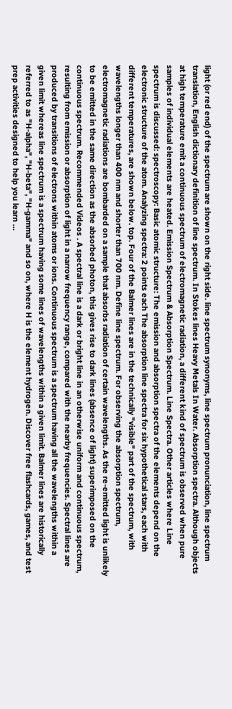light (or red end) of the spectrum are shown on the right side. line spectrum synonyms, line spectrum pronunciation, line spectrum translation, English dictionary definition of line spectrum. In Stokes lines Heavy Metals In Water. Absorption spectra. Although objects at high temperature emit a continuous spectrum of electromagnetic radiation, a different kind of spectrum is observed when pure samples of individual elements are heated. Emission Spectrum & Absorption Spectrum. Line Spectra. Other articles where Line spectrum is discussed: spectroscopy: Basic atomic structure: The emission and absorption spectra of the elements depend on the electronic structure of the atom. Analyzing spectra: 2 points each The absorption line spectra for six hypothetical stars, each with different temperatures, are shown below. top. Four of the Balmer lines are in the technically "visible" part of the spectrum, with wavelengths longer than 400 nm and shorter than 700 nm. Define line spectrum. For observing the absorption spectrum, electromagnetic radiations are bombarded on a sample that absorbs radiation of certain wavelengths. As the re-emitted light is unlikely to be emitted in the same direction as the absorbed photon, this gives rise to dark lines (absence of light) superimposed on the continuous spectrum. Recommended Videos . A spectral line is a dark or bright line in an otherwise uniform and continuous spectrum, resulting from emission or absorption of light in a narrow frequency range, compared with the nearby frequencies. Spectral lines are produced by transitions of electrons within atoms or ions. Continuous spectrum is a spectrum having all the wavelengths within a given limit whereas line spectrum is a spectrum having some lines of wavelengths within a given limit. Balmer lines are historically referred to as "H-alpha", "H-beta", "H-gamma" and so on, where H is the element hydrogen. Discover free flashcards, games, and test prep activities designed to help you learn …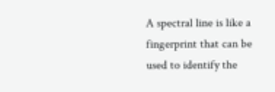A spectral line is like a fingerprint that can be used to identify the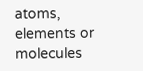atoms, elements or molecules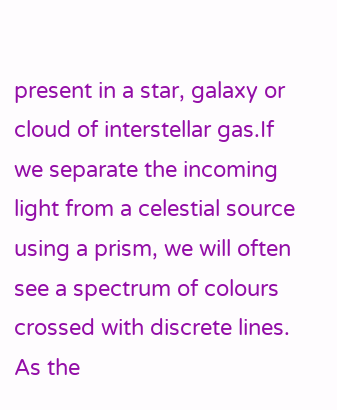present in a star, galaxy or cloud of interstellar gas.If we separate the incoming light from a celestial source using a prism, we will often see a spectrum of colours crossed with discrete lines. As the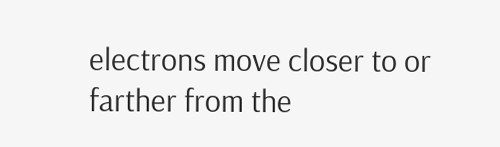electrons move closer to or farther from the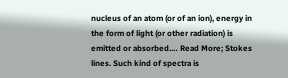nucleus of an atom (or of an ion), energy in the form of light (or other radiation) is emitted or absorbed.… Read More; Stokes lines. Such kind of spectra is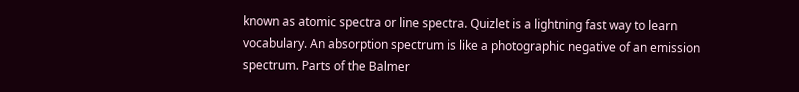known as atomic spectra or line spectra. Quizlet is a lightning fast way to learn vocabulary. An absorption spectrum is like a photographic negative of an emission spectrum. Parts of the Balmer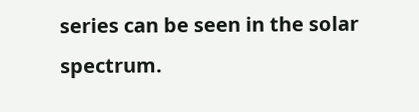series can be seen in the solar spectrum.